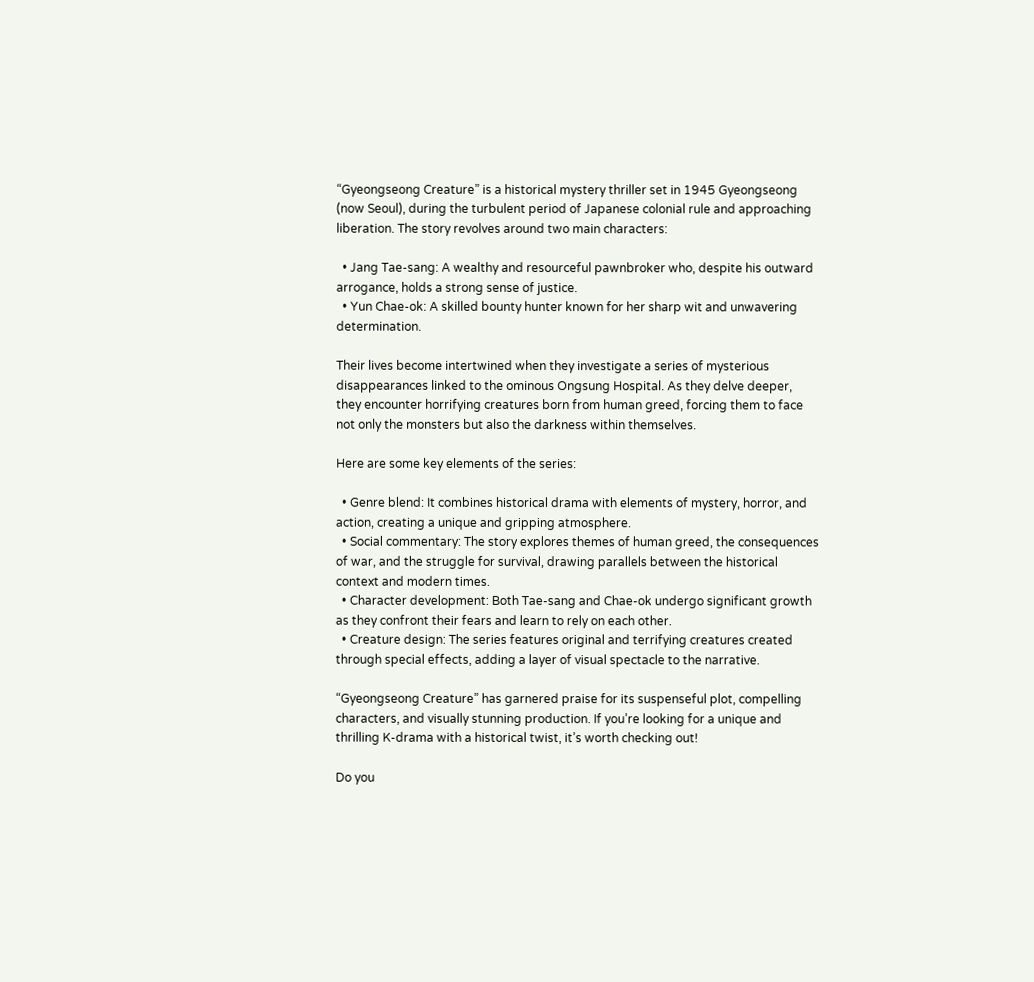“Gyeongseong Creature” is a historical mystery thriller set in 1945 Gyeongseong (now Seoul), during the turbulent period of Japanese colonial rule and approaching liberation. The story revolves around two main characters:

  • Jang Tae-sang: A wealthy and resourceful pawnbroker who, despite his outward arrogance, holds a strong sense of justice.
  • Yun Chae-ok: A skilled bounty hunter known for her sharp wit and unwavering determination.

Their lives become intertwined when they investigate a series of mysterious disappearances linked to the ominous Ongsung Hospital. As they delve deeper, they encounter horrifying creatures born from human greed, forcing them to face not only the monsters but also the darkness within themselves.

Here are some key elements of the series:

  • Genre blend: It combines historical drama with elements of mystery, horror, and action, creating a unique and gripping atmosphere.
  • Social commentary: The story explores themes of human greed, the consequences of war, and the struggle for survival, drawing parallels between the historical context and modern times.
  • Character development: Both Tae-sang and Chae-ok undergo significant growth as they confront their fears and learn to rely on each other.
  • Creature design: The series features original and terrifying creatures created through special effects, adding a layer of visual spectacle to the narrative.

“Gyeongseong Creature” has garnered praise for its suspenseful plot, compelling characters, and visually stunning production. If you’re looking for a unique and thrilling K-drama with a historical twist, it’s worth checking out!

Do you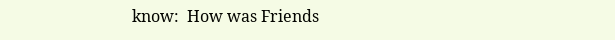know:  How was Friends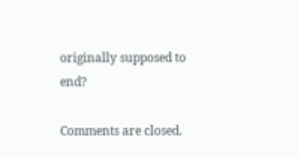originally supposed to end?

Comments are closed.